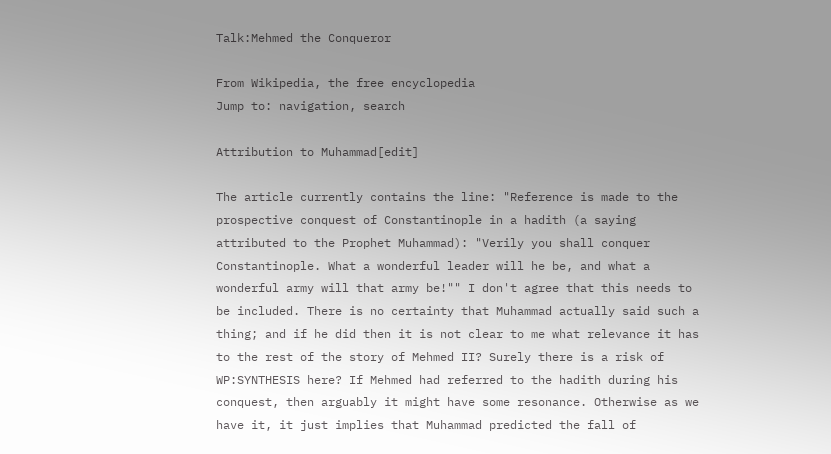Talk:Mehmed the Conqueror

From Wikipedia, the free encyclopedia
Jump to: navigation, search

Attribution to Muhammad[edit]

The article currently contains the line: "Reference is made to the prospective conquest of Constantinople in a hadith (a saying attributed to the Prophet Muhammad): "Verily you shall conquer Constantinople. What a wonderful leader will he be, and what a wonderful army will that army be!"" I don't agree that this needs to be included. There is no certainty that Muhammad actually said such a thing; and if he did then it is not clear to me what relevance it has to the rest of the story of Mehmed II? Surely there is a risk of WP:SYNTHESIS here? If Mehmed had referred to the hadith during his conquest, then arguably it might have some resonance. Otherwise as we have it, it just implies that Muhammad predicted the fall of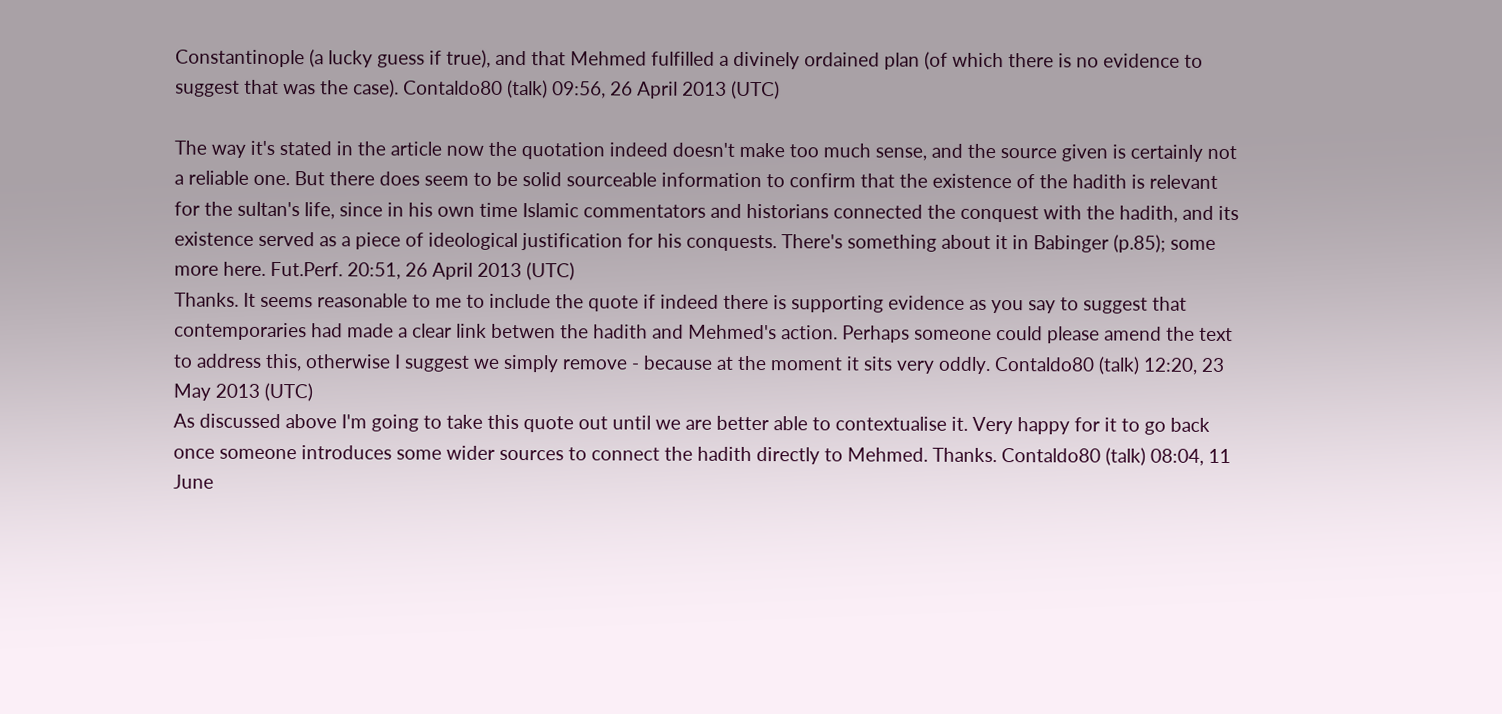Constantinople (a lucky guess if true), and that Mehmed fulfilled a divinely ordained plan (of which there is no evidence to suggest that was the case). Contaldo80 (talk) 09:56, 26 April 2013 (UTC)

The way it's stated in the article now the quotation indeed doesn't make too much sense, and the source given is certainly not a reliable one. But there does seem to be solid sourceable information to confirm that the existence of the hadith is relevant for the sultan's life, since in his own time Islamic commentators and historians connected the conquest with the hadith, and its existence served as a piece of ideological justification for his conquests. There's something about it in Babinger (p.85); some more here. Fut.Perf. 20:51, 26 April 2013 (UTC)
Thanks. It seems reasonable to me to include the quote if indeed there is supporting evidence as you say to suggest that contemporaries had made a clear link betwen the hadith and Mehmed's action. Perhaps someone could please amend the text to address this, otherwise I suggest we simply remove - because at the moment it sits very oddly. Contaldo80 (talk) 12:20, 23 May 2013 (UTC)
As discussed above I'm going to take this quote out until we are better able to contextualise it. Very happy for it to go back once someone introduces some wider sources to connect the hadith directly to Mehmed. Thanks. Contaldo80 (talk) 08:04, 11 June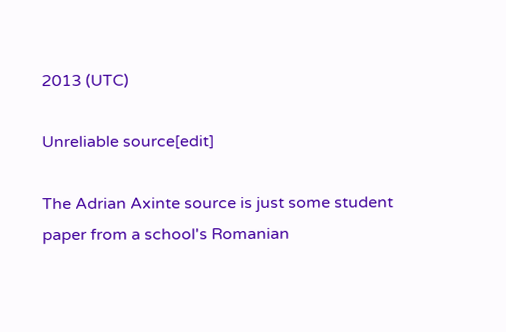2013 (UTC)

Unreliable source[edit]

The Adrian Axinte source is just some student paper from a school's Romanian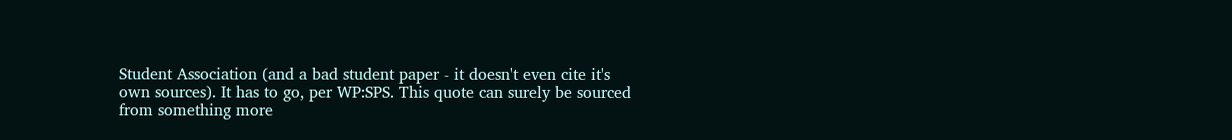Student Association (and a bad student paper - it doesn't even cite it's own sources). It has to go, per WP:SPS. This quote can surely be sourced from something more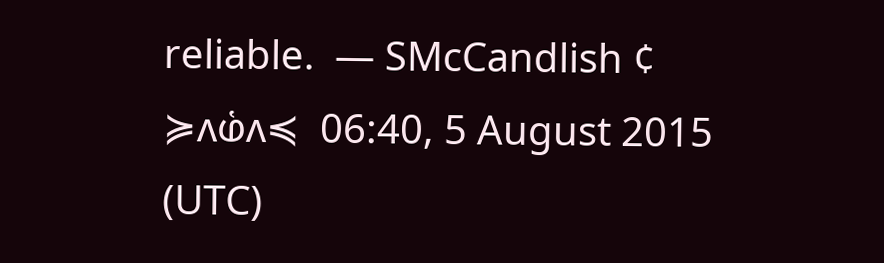reliable.  — SMcCandlish ¢ ≽ʌⱷ҅ʌ≼  06:40, 5 August 2015 (UTC)